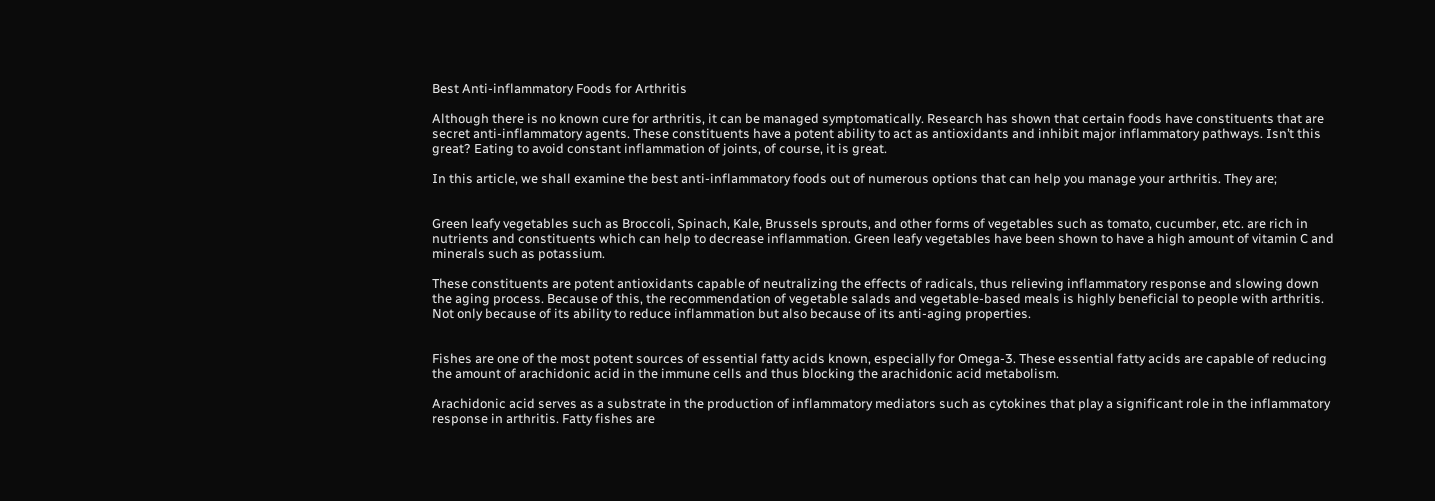Best Anti-inflammatory Foods for Arthritis

Although there is no known cure for arthritis, it can be managed symptomatically. Research has shown that certain foods have constituents that are secret anti-inflammatory agents. These constituents have a potent ability to act as antioxidants and inhibit major inflammatory pathways. Isn’t this great? Eating to avoid constant inflammation of joints, of course, it is great.

In this article, we shall examine the best anti-inflammatory foods out of numerous options that can help you manage your arthritis. They are;


Green leafy vegetables such as Broccoli, Spinach, Kale, Brussels sprouts, and other forms of vegetables such as tomato, cucumber, etc. are rich in nutrients and constituents which can help to decrease inflammation. Green leafy vegetables have been shown to have a high amount of vitamin C and minerals such as potassium.

These constituents are potent antioxidants capable of neutralizing the effects of radicals, thus relieving inflammatory response and slowing down the aging process. Because of this, the recommendation of vegetable salads and vegetable-based meals is highly beneficial to people with arthritis. Not only because of its ability to reduce inflammation but also because of its anti-aging properties.


Fishes are one of the most potent sources of essential fatty acids known, especially for Omega-3. These essential fatty acids are capable of reducing the amount of arachidonic acid in the immune cells and thus blocking the arachidonic acid metabolism.

Arachidonic acid serves as a substrate in the production of inflammatory mediators such as cytokines that play a significant role in the inflammatory response in arthritis. Fatty fishes are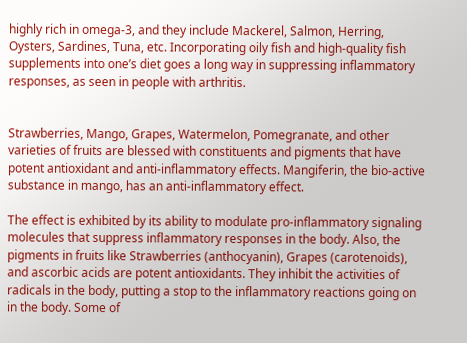highly rich in omega-3, and they include Mackerel, Salmon, Herring, Oysters, Sardines, Tuna, etc. Incorporating oily fish and high-quality fish supplements into one’s diet goes a long way in suppressing inflammatory responses, as seen in people with arthritis.


Strawberries, Mango, Grapes, Watermelon, Pomegranate, and other varieties of fruits are blessed with constituents and pigments that have potent antioxidant and anti-inflammatory effects. Mangiferin, the bio-active substance in mango, has an anti-inflammatory effect.

The effect is exhibited by its ability to modulate pro-inflammatory signaling molecules that suppress inflammatory responses in the body. Also, the pigments in fruits like Strawberries (anthocyanin), Grapes (carotenoids), and ascorbic acids are potent antioxidants. They inhibit the activities of radicals in the body, putting a stop to the inflammatory reactions going on in the body. Some of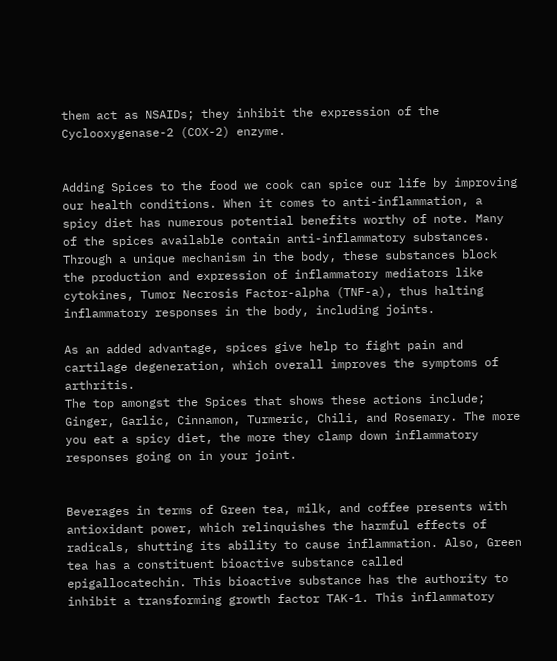them act as NSAIDs; they inhibit the expression of the Cyclooxygenase-2 (COX-2) enzyme.


Adding Spices to the food we cook can spice our life by improving our health conditions. When it comes to anti-inflammation, a spicy diet has numerous potential benefits worthy of note. Many of the spices available contain anti-inflammatory substances. Through a unique mechanism in the body, these substances block the production and expression of inflammatory mediators like cytokines, Tumor Necrosis Factor-alpha (TNF-a), thus halting inflammatory responses in the body, including joints.

As an added advantage, spices give help to fight pain and cartilage degeneration, which overall improves the symptoms of arthritis.
The top amongst the Spices that shows these actions include; Ginger, Garlic, Cinnamon, Turmeric, Chili, and Rosemary. The more you eat a spicy diet, the more they clamp down inflammatory responses going on in your joint.


Beverages in terms of Green tea, milk, and coffee presents with antioxidant power, which relinquishes the harmful effects of radicals, shutting its ability to cause inflammation. Also, Green tea has a constituent bioactive substance called epigallocatechin. This bioactive substance has the authority to inhibit a transforming growth factor TAK-1. This inflammatory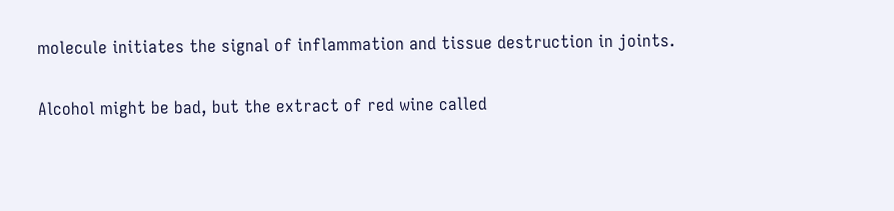molecule initiates the signal of inflammation and tissue destruction in joints.

Alcohol might be bad, but the extract of red wine called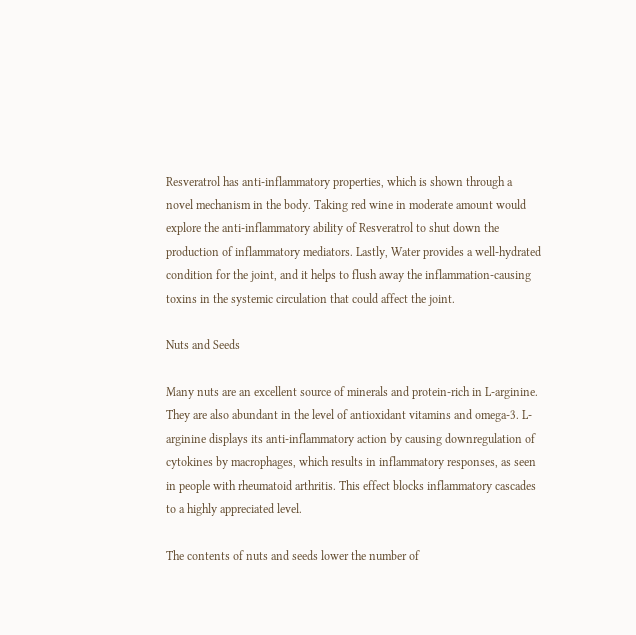Resveratrol has anti-inflammatory properties, which is shown through a novel mechanism in the body. Taking red wine in moderate amount would explore the anti-inflammatory ability of Resveratrol to shut down the production of inflammatory mediators. Lastly, Water provides a well-hydrated condition for the joint, and it helps to flush away the inflammation-causing toxins in the systemic circulation that could affect the joint.

Nuts and Seeds

Many nuts are an excellent source of minerals and protein-rich in L-arginine. They are also abundant in the level of antioxidant vitamins and omega-3. L-arginine displays its anti-inflammatory action by causing downregulation of cytokines by macrophages, which results in inflammatory responses, as seen in people with rheumatoid arthritis. This effect blocks inflammatory cascades to a highly appreciated level.

The contents of nuts and seeds lower the number of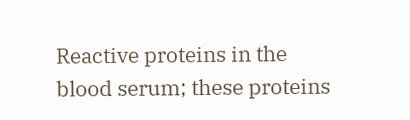Reactive proteins in the blood serum; these proteins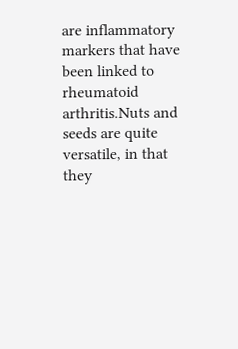are inflammatory markers that have been linked to rheumatoid arthritis.Nuts and seeds are quite versatile, in that they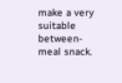make a very suitable between-meal snack.